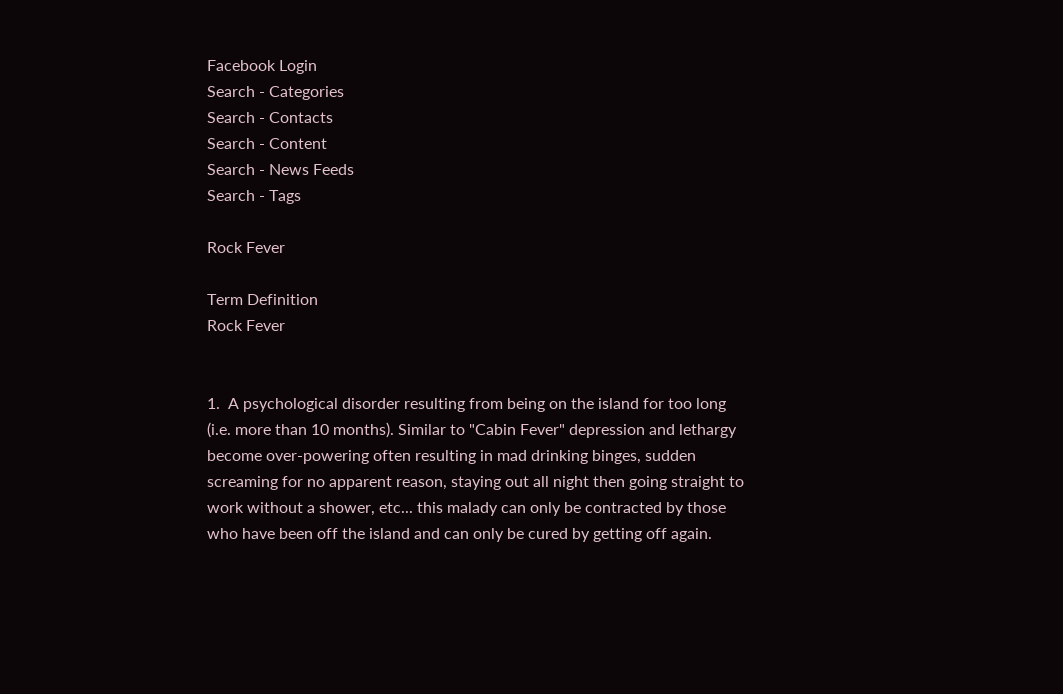Facebook Login
Search - Categories
Search - Contacts
Search - Content
Search - News Feeds
Search - Tags

Rock Fever

Term Definition
Rock Fever


1.  A psychological disorder resulting from being on the island for too long (i.e. more than 10 months). Similar to "Cabin Fever" depression and lethargy become over-powering often resulting in mad drinking binges, sudden screaming for no apparent reason, staying out all night then going straight to work without a shower, etc... this malady can only be contracted by those who have been off the island and can only be cured by getting off again.